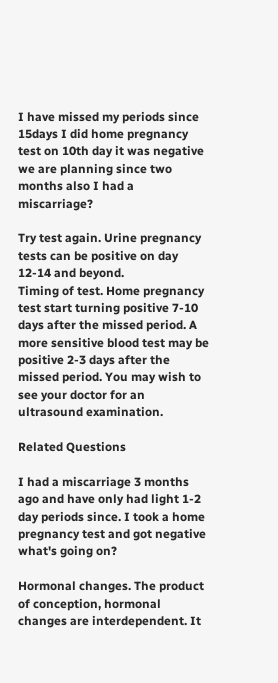I have missed my periods since 15days I did home pregnancy test on 10th day it was negative we are planning since two months also I had a miscarriage?

Try test again. Urine pregnancy tests can be positive on day 12-14 and beyond.
Timing of test. Home pregnancy test start turning positive 7-10 days after the missed period. A more sensitive blood test may be positive 2-3 days after the missed period. You may wish to see your doctor for an ultrasound examination.

Related Questions

I had a miscarriage 3 months ago and have only had light 1-2 day periods since. I took a home pregnancy test and got negative what's going on?

Hormonal changes. The product of conception, hormonal changes are interdependent. It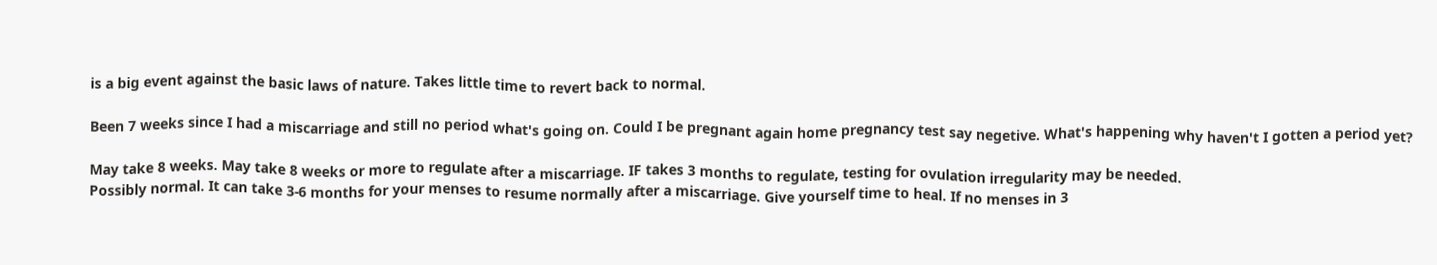is a big event against the basic laws of nature. Takes little time to revert back to normal.

Been 7 weeks since I had a miscarriage and still no period what's going on. Could I be pregnant again home pregnancy test say negetive. What's happening why haven't I gotten a period yet?

May take 8 weeks. May take 8 weeks or more to regulate after a miscarriage. IF takes 3 months to regulate, testing for ovulation irregularity may be needed.
Possibly normal. It can take 3-6 months for your menses to resume normally after a miscarriage. Give yourself time to heal. If no menses in 3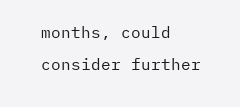months, could consider further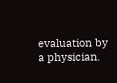evaluation by a physician.